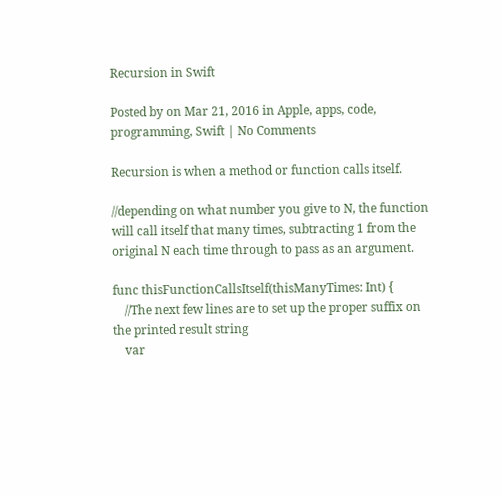Recursion in Swift

Posted by on Mar 21, 2016 in Apple, apps, code, programming, Swift | No Comments

Recursion is when a method or function calls itself.

//depending on what number you give to N, the function will call itself that many times, subtracting 1 from the original N each time through to pass as an argument.

func thisFunctionCallsItself(thisManyTimes: Int) {
    //The next few lines are to set up the proper suffix on the printed result string
    var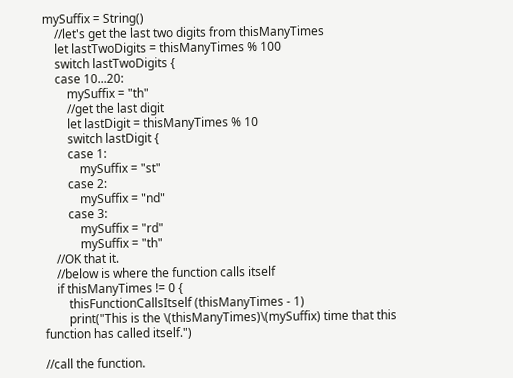mySuffix = String()
    //let's get the last two digits from thisManyTimes
    let lastTwoDigits = thisManyTimes % 100
    switch lastTwoDigits {
    case 10...20:
        mySuffix = "th"
        //get the last digit
        let lastDigit = thisManyTimes % 10
        switch lastDigit {
        case 1:
            mySuffix = "st"
        case 2:
            mySuffix = "nd"
        case 3:
            mySuffix = "rd"
            mySuffix = "th"
    //OK that it.
    //below is where the function calls itself
    if thisManyTimes != 0 {
        thisFunctionCallsItself (thisManyTimes - 1)
        print("This is the \(thisManyTimes)\(mySuffix) time that this function has called itself.")

//call the function.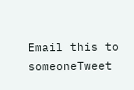Email this to someoneTweet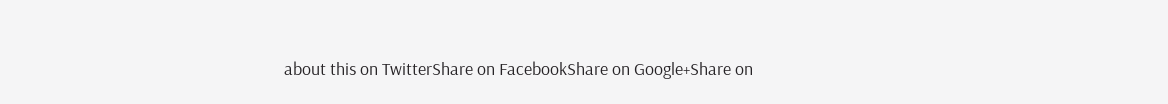about this on TwitterShare on FacebookShare on Google+Share on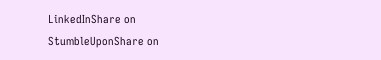LinkedInShare on StumbleUponShare on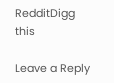RedditDigg this

Leave a Reply